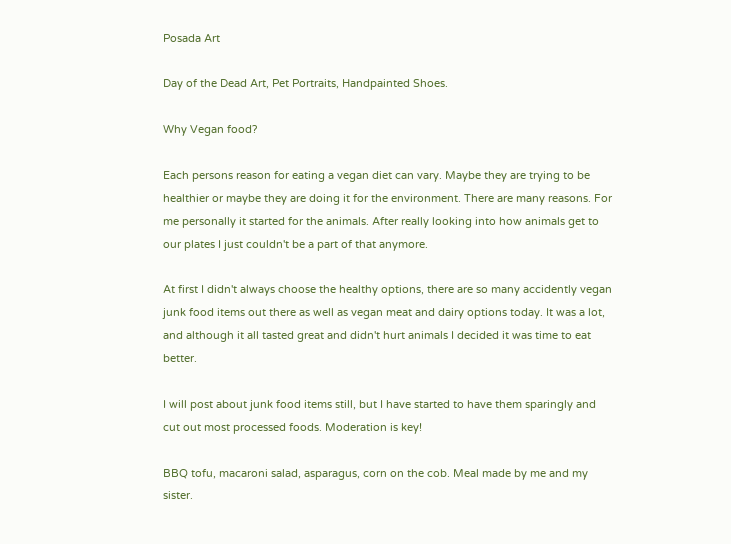Posada Art

Day of the Dead Art, Pet Portraits, Handpainted Shoes.

Why Vegan food?

Each persons reason for eating a vegan diet can vary. Maybe they are trying to be healthier or maybe they are doing it for the environment. There are many reasons. For me personally it started for the animals. After really looking into how animals get to our plates I just couldn't be a part of that anymore.

At first I didn't always choose the healthy options, there are so many accidently vegan junk food items out there as well as vegan meat and dairy options today. It was a lot, and although it all tasted great and didn't hurt animals I decided it was time to eat better.

I will post about junk food items still, but I have started to have them sparingly and cut out most processed foods. Moderation is key!

BBQ tofu, macaroni salad, asparagus, corn on the cob. Meal made by me and my sister.